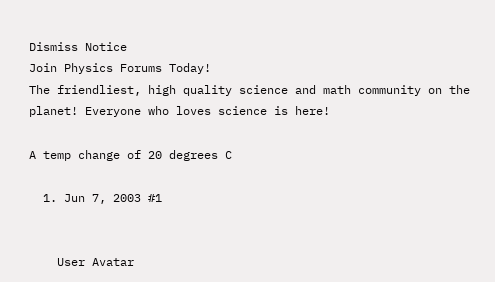Dismiss Notice
Join Physics Forums Today!
The friendliest, high quality science and math community on the planet! Everyone who loves science is here!

A temp change of 20 degrees C

  1. Jun 7, 2003 #1


    User Avatar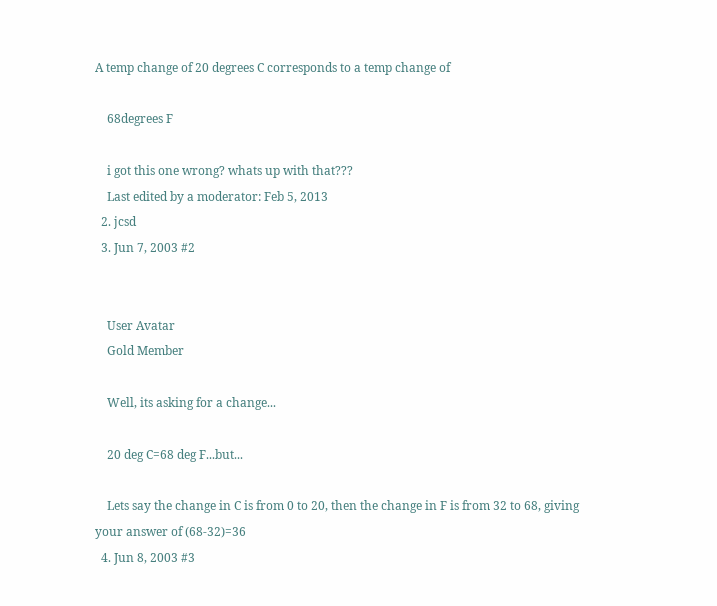A temp change of 20 degrees C corresponds to a temp change of

    68degrees F

    i got this one wrong? whats up with that???
    Last edited by a moderator: Feb 5, 2013
  2. jcsd
  3. Jun 7, 2003 #2


    User Avatar
    Gold Member

    Well, its asking for a change...

    20 deg C=68 deg F...but...

    Lets say the change in C is from 0 to 20, then the change in F is from 32 to 68, giving your answer of (68-32)=36
  4. Jun 8, 2003 #3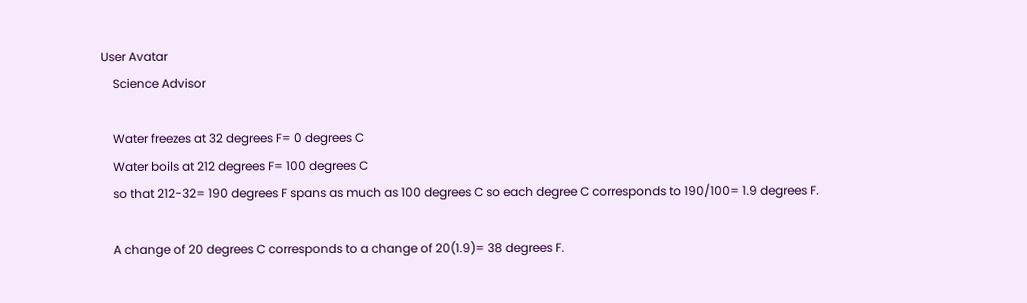User Avatar
    Science Advisor

    Water freezes at 32 degrees F= 0 degrees C
    Water boils at 212 degrees F= 100 degrees C
    so that 212-32= 190 degrees F spans as much as 100 degrees C so each degree C corresponds to 190/100= 1.9 degrees F.

    A change of 20 degrees C corresponds to a change of 20(1.9)= 38 degrees F.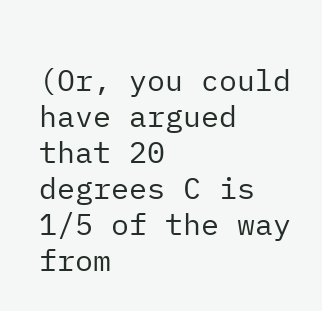(Or, you could have argued that 20 degrees C is 1/5 of the way from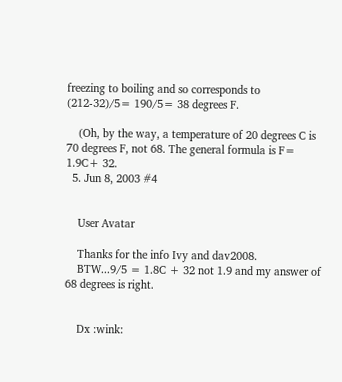freezing to boiling and so corresponds to (212-32)/5= 190/5= 38 degrees F.

    (Oh, by the way, a temperature of 20 degrees C is 70 degrees F, not 68. The general formula is F= 1.9C+ 32.
  5. Jun 8, 2003 #4


    User Avatar

    Thanks for the info Ivy and dav2008.
    BTW...9/5 = 1.8C + 32 not 1.9 and my answer of 68 degrees is right.


    Dx :wink: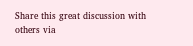Share this great discussion with others via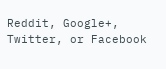Reddit, Google+, Twitter, or Facebook